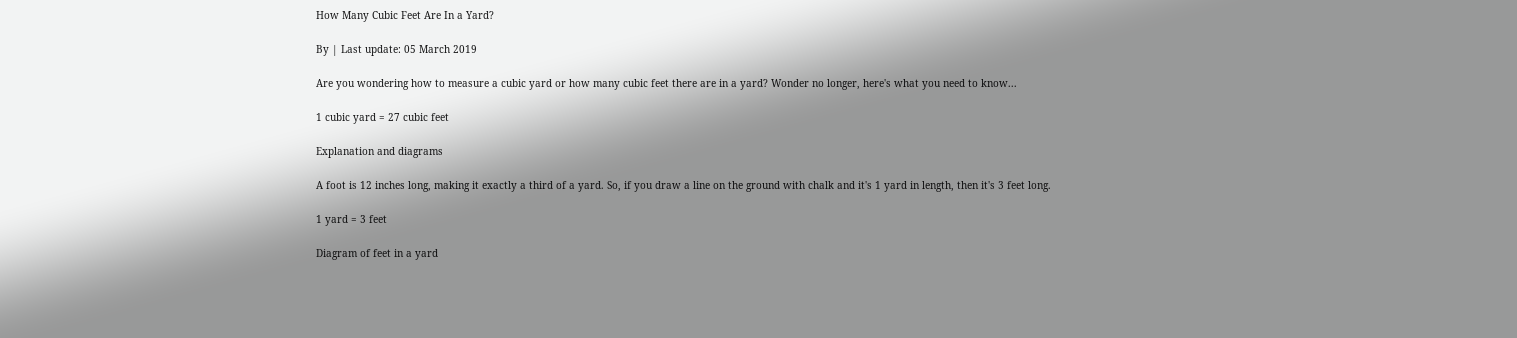How Many Cubic Feet Are In a Yard?

By | Last update: 05 March 2019

Are you wondering how to measure a cubic yard or how many cubic feet there are in a yard? Wonder no longer, here's what you need to know...

1 cubic yard = 27 cubic feet

Explanation and diagrams

A foot is 12 inches long, making it exactly a third of a yard. So, if you draw a line on the ground with chalk and it's 1 yard in length, then it's 3 feet long.

1 yard = 3 feet

Diagram of feet in a yard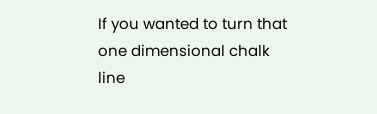If you wanted to turn that one dimensional chalk line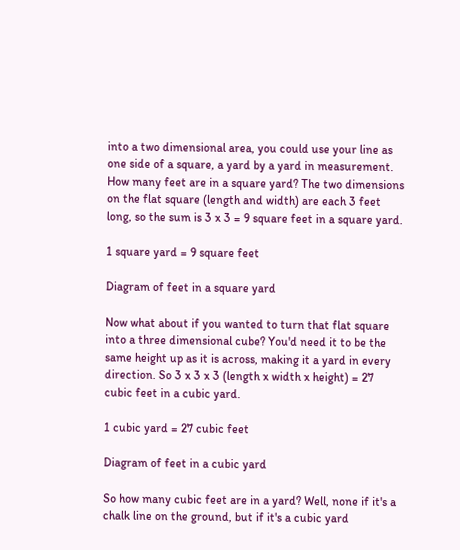into a two dimensional area, you could use your line as one side of a square, a yard by a yard in measurement. How many feet are in a square yard? The two dimensions on the flat square (length and width) are each 3 feet long, so the sum is 3 x 3 = 9 square feet in a square yard.

1 square yard = 9 square feet

Diagram of feet in a square yard

Now what about if you wanted to turn that flat square into a three dimensional cube? You'd need it to be the same height up as it is across, making it a yard in every direction. So 3 x 3 x 3 (length x width x height) = 27 cubic feet in a cubic yard.

1 cubic yard = 27 cubic feet

Diagram of feet in a cubic yard

So how many cubic feet are in a yard? Well, none if it's a chalk line on the ground, but if it's a cubic yard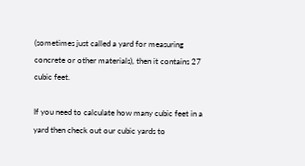(sometimes just called a yard for measuring concrete or other materials), then it contains 27 cubic feet.

If you need to calculate how many cubic feet in a yard then check out our cubic yards to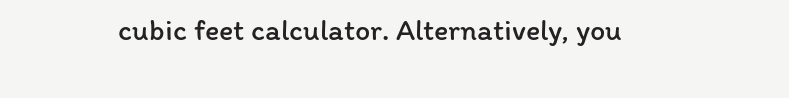cubic feet calculator. Alternatively, you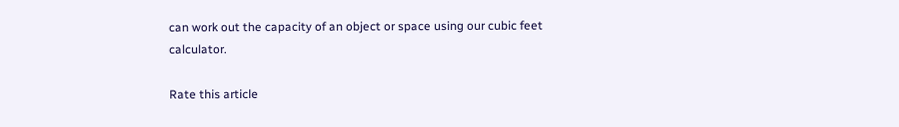can work out the capacity of an object or space using our cubic feet calculator.

Rate this article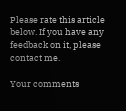Please rate this article below. If you have any feedback on it, please contact me.

Your comments